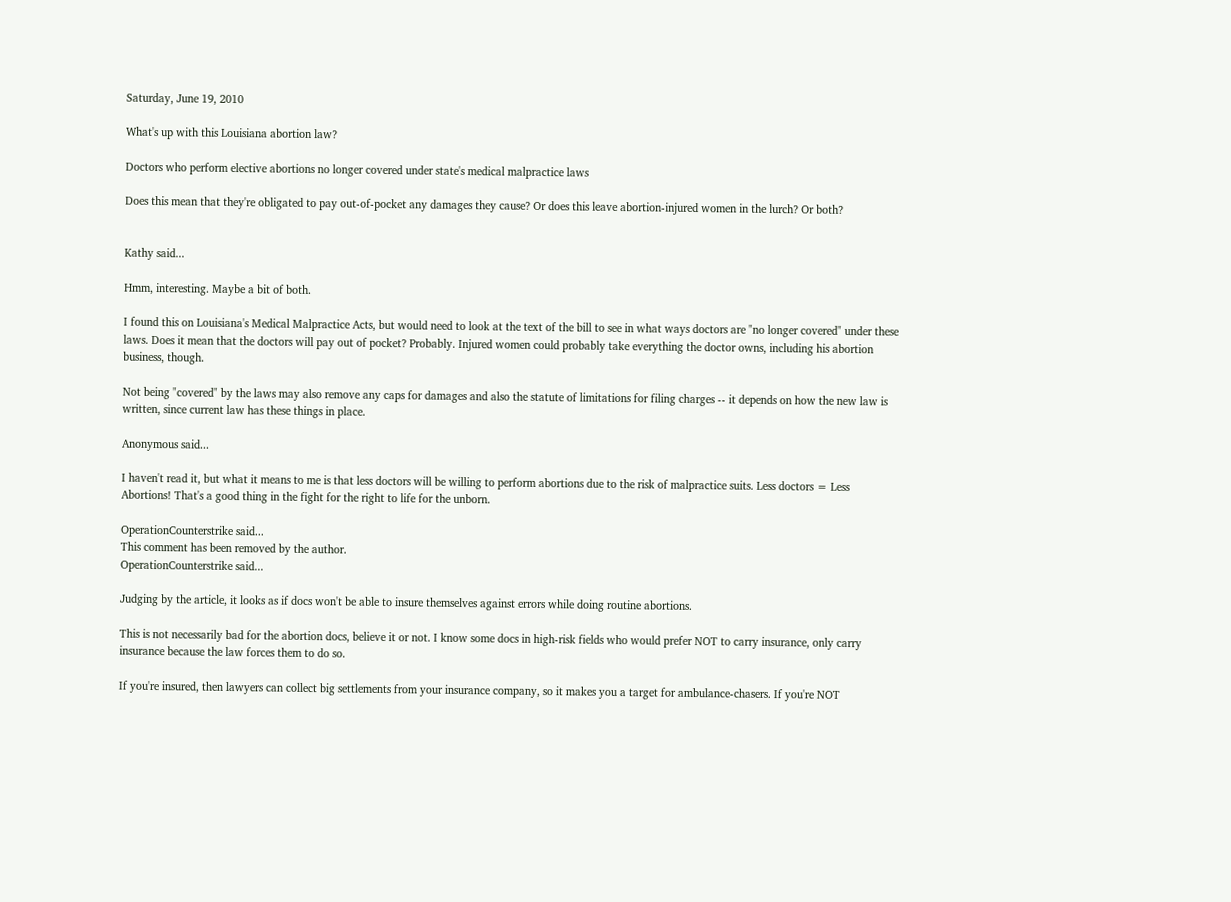Saturday, June 19, 2010

What's up with this Louisiana abortion law?

Doctors who perform elective abortions no longer covered under state's medical malpractice laws

Does this mean that they're obligated to pay out-of-pocket any damages they cause? Or does this leave abortion-injured women in the lurch? Or both?


Kathy said...

Hmm, interesting. Maybe a bit of both.

I found this on Louisiana's Medical Malpractice Acts, but would need to look at the text of the bill to see in what ways doctors are "no longer covered" under these laws. Does it mean that the doctors will pay out of pocket? Probably. Injured women could probably take everything the doctor owns, including his abortion business, though.

Not being "covered" by the laws may also remove any caps for damages and also the statute of limitations for filing charges -- it depends on how the new law is written, since current law has these things in place.

Anonymous said...

I haven't read it, but what it means to me is that less doctors will be willing to perform abortions due to the risk of malpractice suits. Less doctors = Less Abortions! That's a good thing in the fight for the right to life for the unborn.

OperationCounterstrike said...
This comment has been removed by the author.
OperationCounterstrike said...

Judging by the article, it looks as if docs won't be able to insure themselves against errors while doing routine abortions.

This is not necessarily bad for the abortion docs, believe it or not. I know some docs in high-risk fields who would prefer NOT to carry insurance, only carry insurance because the law forces them to do so.

If you're insured, then lawyers can collect big settlements from your insurance company, so it makes you a target for ambulance-chasers. If you're NOT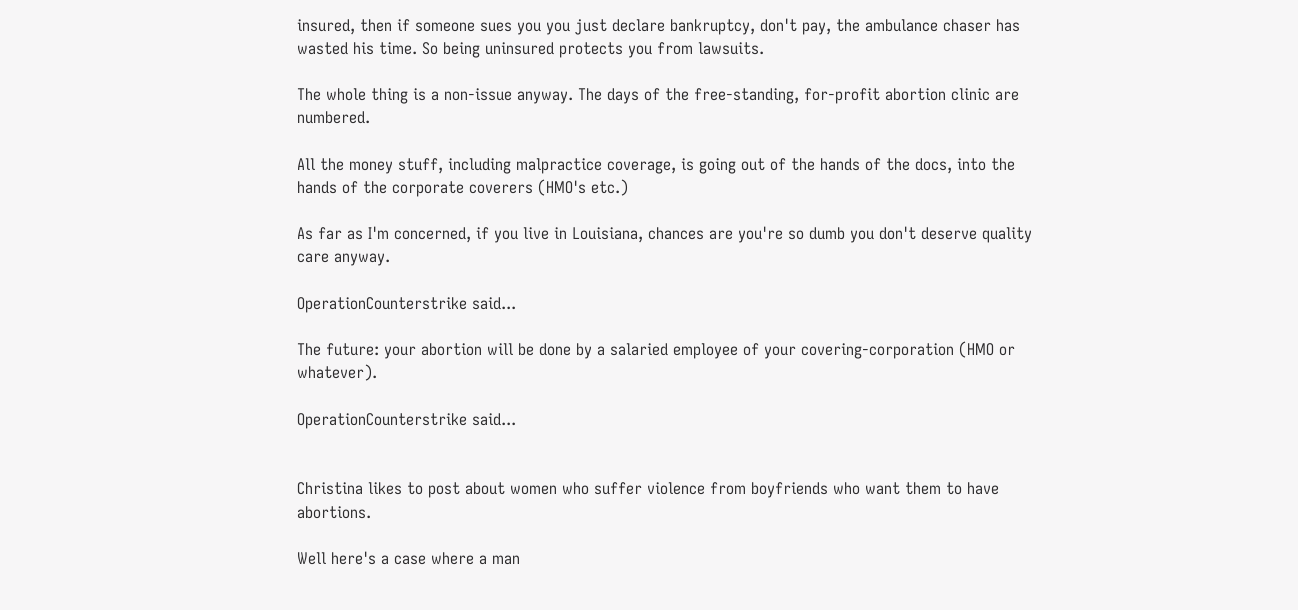insured, then if someone sues you you just declare bankruptcy, don't pay, the ambulance chaser has wasted his time. So being uninsured protects you from lawsuits.

The whole thing is a non-issue anyway. The days of the free-standing, for-profit abortion clinic are numbered.

All the money stuff, including malpractice coverage, is going out of the hands of the docs, into the hands of the corporate coverers (HMO's etc.)

As far as I'm concerned, if you live in Louisiana, chances are you're so dumb you don't deserve quality care anyway.

OperationCounterstrike said...

The future: your abortion will be done by a salaried employee of your covering-corporation (HMO or whatever).

OperationCounterstrike said...


Christina likes to post about women who suffer violence from boyfriends who want them to have abortions.

Well here's a case where a man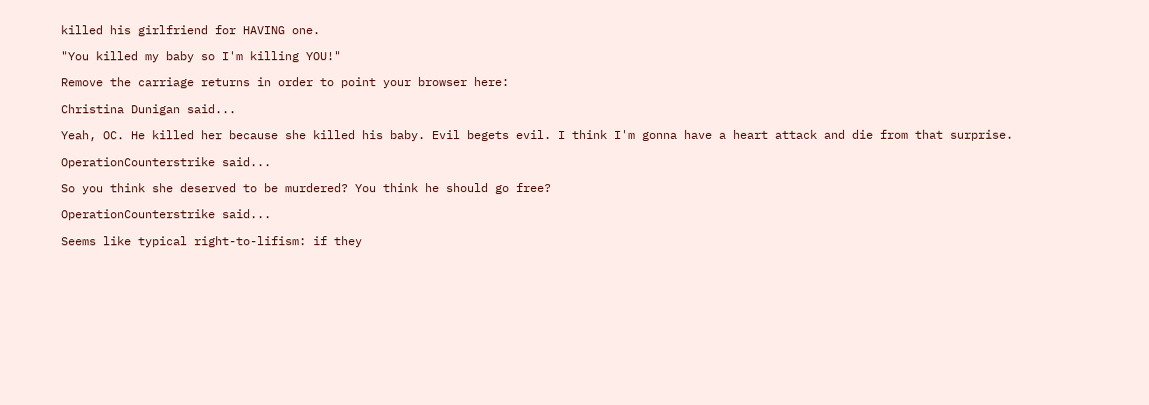killed his girlfriend for HAVING one.

"You killed my baby so I'm killing YOU!"

Remove the carriage returns in order to point your browser here:

Christina Dunigan said...

Yeah, OC. He killed her because she killed his baby. Evil begets evil. I think I'm gonna have a heart attack and die from that surprise.

OperationCounterstrike said...

So you think she deserved to be murdered? You think he should go free?

OperationCounterstrike said...

Seems like typical right-to-lifism: if they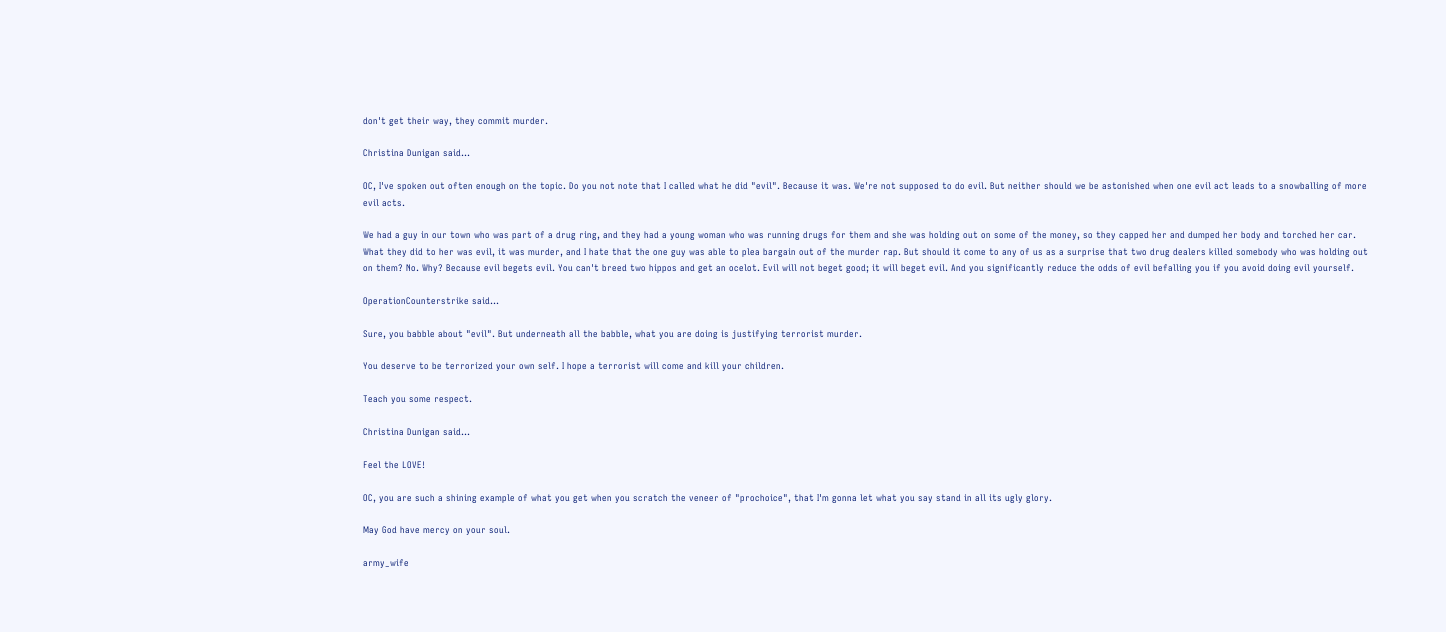don't get their way, they commit murder.

Christina Dunigan said...

OC, I've spoken out often enough on the topic. Do you not note that I called what he did "evil". Because it was. We're not supposed to do evil. But neither should we be astonished when one evil act leads to a snowballing of more evil acts.

We had a guy in our town who was part of a drug ring, and they had a young woman who was running drugs for them and she was holding out on some of the money, so they capped her and dumped her body and torched her car. What they did to her was evil, it was murder, and I hate that the one guy was able to plea bargain out of the murder rap. But should it come to any of us as a surprise that two drug dealers killed somebody who was holding out on them? No. Why? Because evil begets evil. You can't breed two hippos and get an ocelot. Evil will not beget good; it will beget evil. And you significantly reduce the odds of evil befalling you if you avoid doing evil yourself.

OperationCounterstrike said...

Sure, you babble about "evil". But underneath all the babble, what you are doing is justifying terrorist murder.

You deserve to be terrorized your own self. I hope a terrorist will come and kill your children.

Teach you some respect.

Christina Dunigan said...

Feel the LOVE!

OC, you are such a shining example of what you get when you scratch the veneer of "prochoice", that I'm gonna let what you say stand in all its ugly glory.

May God have mercy on your soul.

army_wife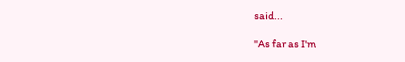said...

"As far as I'm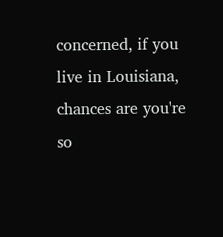concerned, if you live in Louisiana, chances are you're so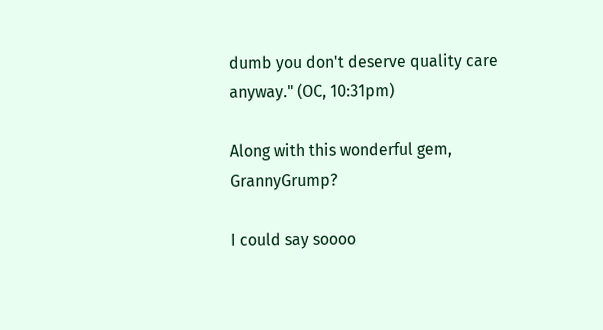dumb you don't deserve quality care anyway." (OC, 10:31pm)

Along with this wonderful gem, GrannyGrump?

I could say soooo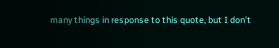many things in response to this quote, but I don't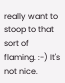really want to stoop to that sort of flaming. :-) It's not nice.